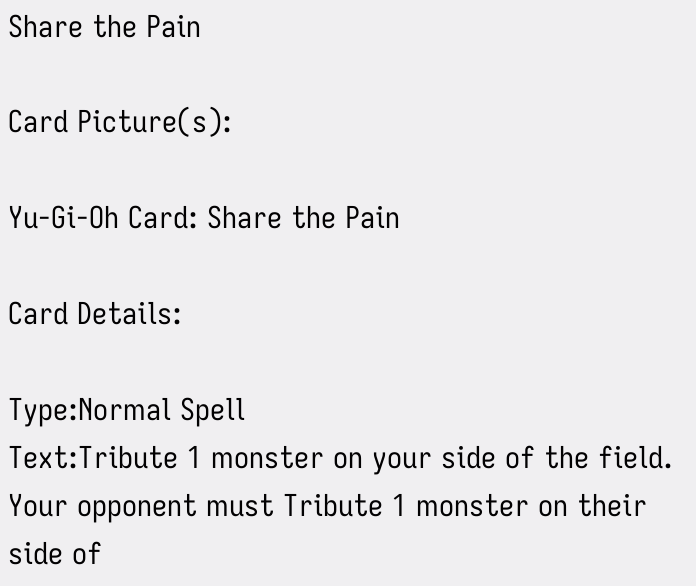Share the Pain

Card Picture(s):

Yu-Gi-Oh Card: Share the Pain

Card Details:

Type:Normal Spell
Text:Tribute 1 monster on your side of the field. Your opponent must Tribute 1 monster on their side of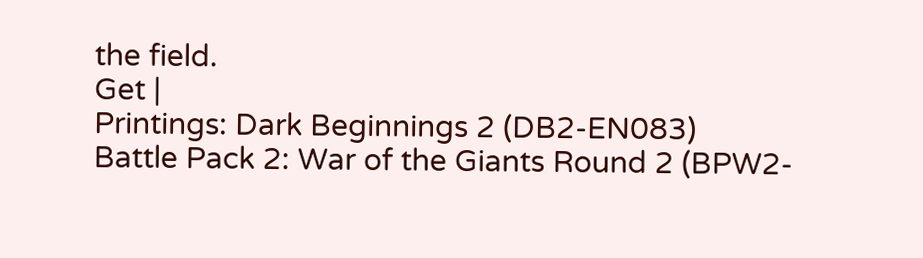the field.
Get |
Printings: Dark Beginnings 2 (DB2-EN083)
Battle Pack 2: War of the Giants Round 2 (BPW2-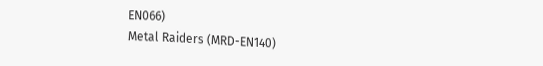EN066)
Metal Raiders (MRD-EN140)